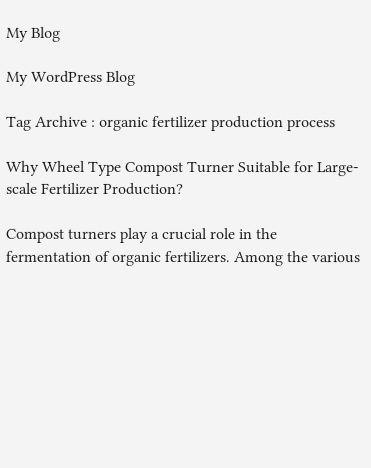My Blog

My WordPress Blog

Tag Archive : organic fertilizer production process

Why Wheel Type Compost Turner Suitable for Large-scale Fertilizer Production?

Compost turners play a crucial role in the fermentation of organic fertilizers. Among the various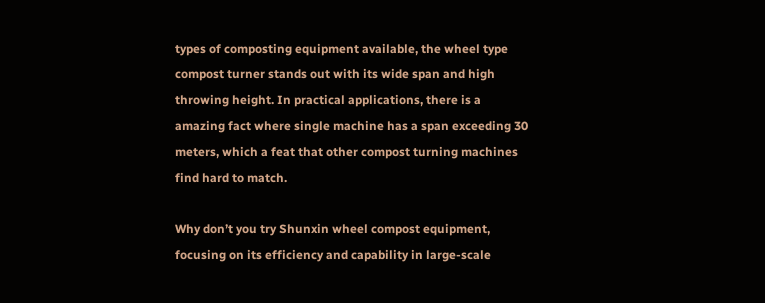types of composting equipment available, the wheel type compost turner stands out with its wide span and high throwing height. In practical applications, there is a amazing fact where single machine has a span exceeding 30 meters, which a feat that other compost turning machines find hard to match.

Why don’t you try Shunxin wheel compost equipment, focusing on its efficiency and capability in large-scale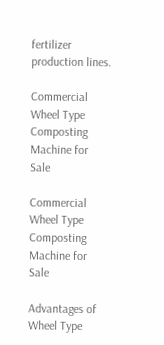fertilizer production lines.

Commercial Wheel Type Composting Machine for Sale

Commercial Wheel Type Composting Machine for Sale

Advantages of Wheel Type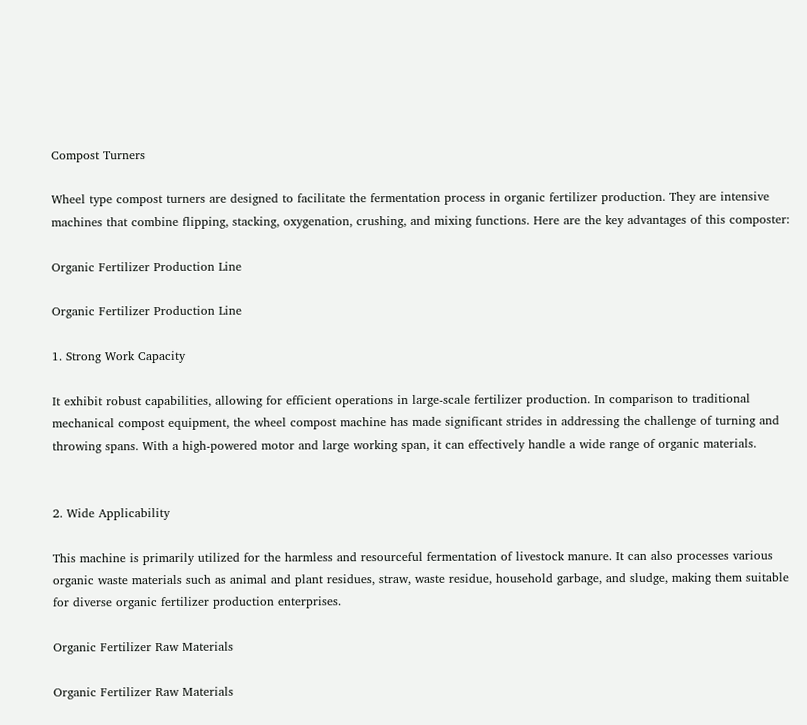Compost Turners

Wheel type compost turners are designed to facilitate the fermentation process in organic fertilizer production. They are intensive machines that combine flipping, stacking, oxygenation, crushing, and mixing functions. Here are the key advantages of this composter:

Organic Fertilizer Production Line

Organic Fertilizer Production Line

1. Strong Work Capacity

It exhibit robust capabilities, allowing for efficient operations in large-scale fertilizer production. In comparison to traditional mechanical compost equipment, the wheel compost machine has made significant strides in addressing the challenge of turning and throwing spans. With a high-powered motor and large working span, it can effectively handle a wide range of organic materials.


2. Wide Applicability

This machine is primarily utilized for the harmless and resourceful fermentation of livestock manure. It can also processes various organic waste materials such as animal and plant residues, straw, waste residue, household garbage, and sludge, making them suitable for diverse organic fertilizer production enterprises.

Organic Fertilizer Raw Materials

Organic Fertilizer Raw Materials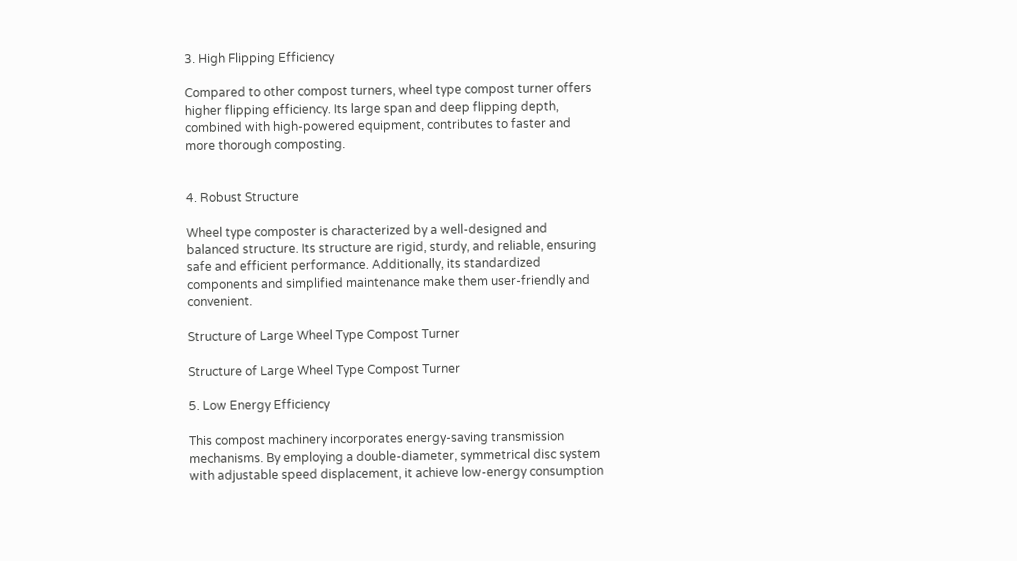3. High Flipping Efficiency

Compared to other compost turners, wheel type compost turner offers higher flipping efficiency. Its large span and deep flipping depth, combined with high-powered equipment, contributes to faster and more thorough composting.


4. Robust Structure

Wheel type composter is characterized by a well-designed and balanced structure. Its structure are rigid, sturdy, and reliable, ensuring safe and efficient performance. Additionally, its standardized components and simplified maintenance make them user-friendly and convenient.

Structure of Large Wheel Type Compost Turner

Structure of Large Wheel Type Compost Turner

5. Low Energy Efficiency

This compost machinery incorporates energy-saving transmission mechanisms. By employing a double-diameter, symmetrical disc system with adjustable speed displacement, it achieve low-energy consumption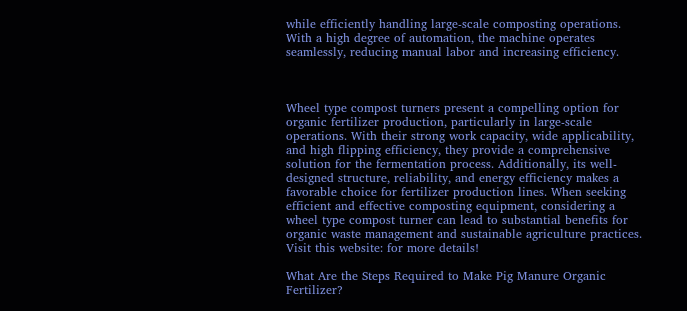while efficiently handling large-scale composting operations. With a high degree of automation, the machine operates seamlessly, reducing manual labor and increasing efficiency.



Wheel type compost turners present a compelling option for organic fertilizer production, particularly in large-scale operations. With their strong work capacity, wide applicability, and high flipping efficiency, they provide a comprehensive solution for the fermentation process. Additionally, its well-designed structure, reliability, and energy efficiency makes a favorable choice for fertilizer production lines. When seeking efficient and effective composting equipment, considering a wheel type compost turner can lead to substantial benefits for organic waste management and sustainable agriculture practices. Visit this website: for more details!

What Are the Steps Required to Make Pig Manure Organic Fertilizer?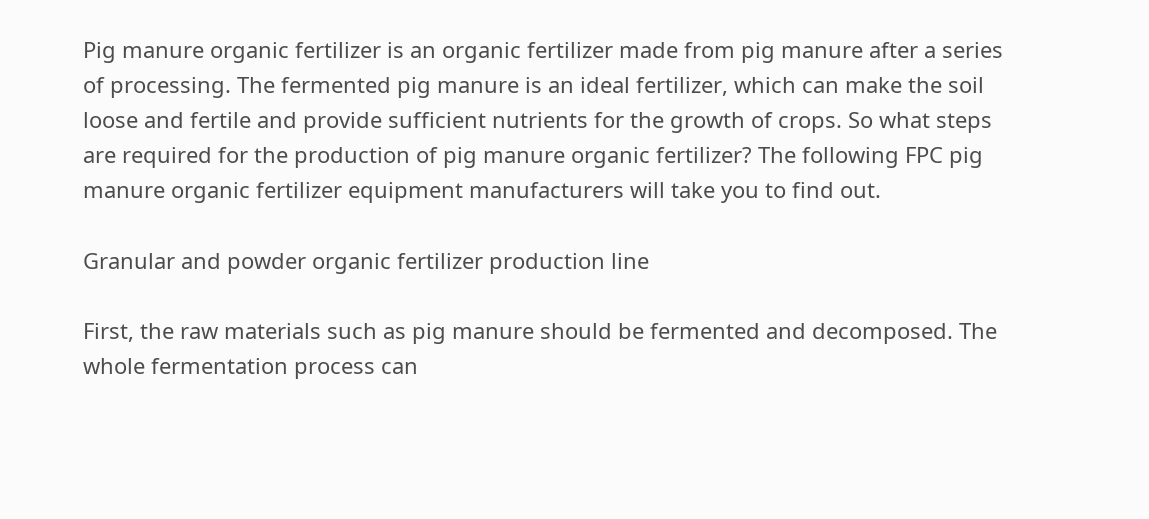Pig manure organic fertilizer is an organic fertilizer made from pig manure after a series of processing. The fermented pig manure is an ideal fertilizer, which can make the soil loose and fertile and provide sufficient nutrients for the growth of crops. So what steps are required for the production of pig manure organic fertilizer? The following FPC pig manure organic fertilizer equipment manufacturers will take you to find out.

Granular and powder organic fertilizer production line

First, the raw materials such as pig manure should be fermented and decomposed. The whole fermentation process can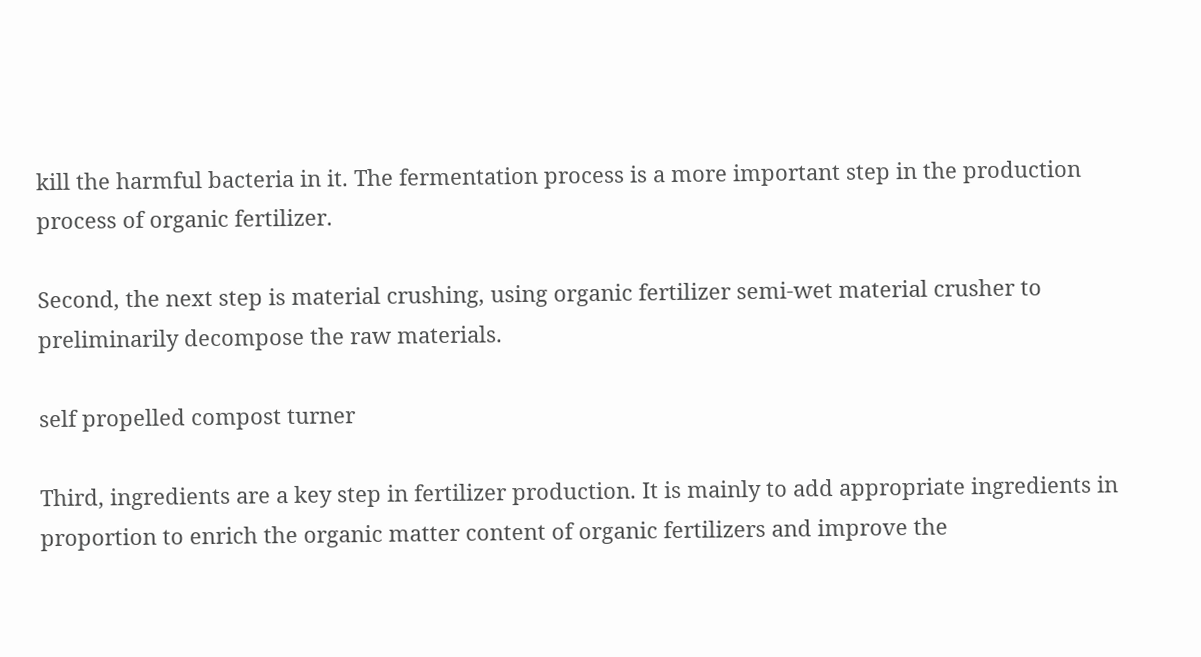kill the harmful bacteria in it. The fermentation process is a more important step in the production process of organic fertilizer.

Second, the next step is material crushing, using organic fertilizer semi-wet material crusher to preliminarily decompose the raw materials.

self propelled compost turner

Third, ingredients are a key step in fertilizer production. It is mainly to add appropriate ingredients in proportion to enrich the organic matter content of organic fertilizers and improve the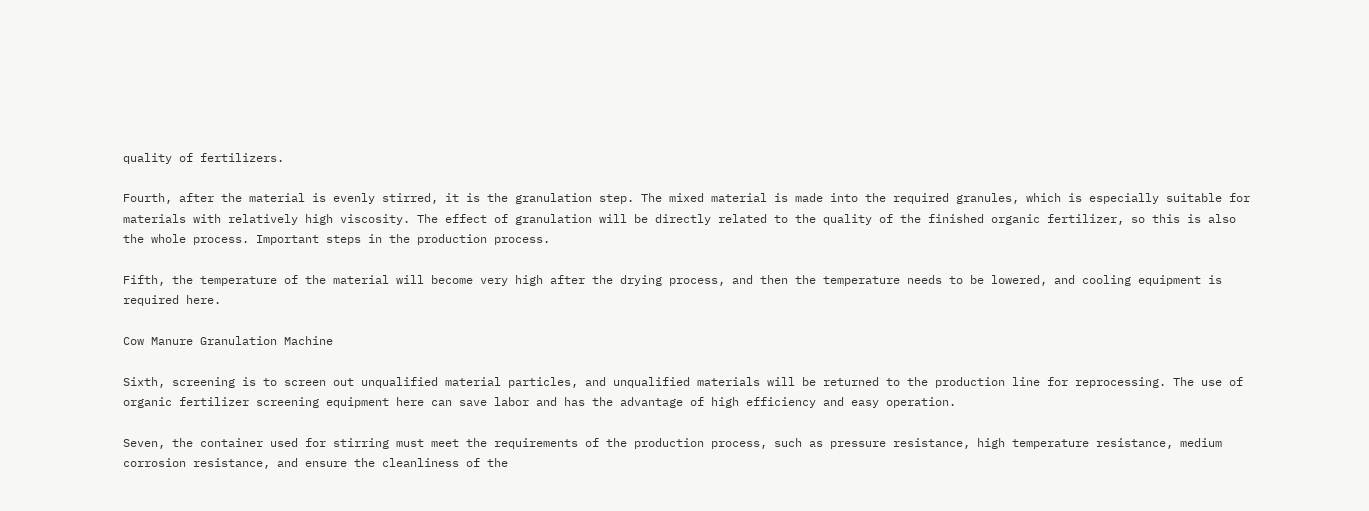quality of fertilizers.

Fourth, after the material is evenly stirred, it is the granulation step. The mixed material is made into the required granules, which is especially suitable for materials with relatively high viscosity. The effect of granulation will be directly related to the quality of the finished organic fertilizer, so this is also the whole process. Important steps in the production process.

Fifth, the temperature of the material will become very high after the drying process, and then the temperature needs to be lowered, and cooling equipment is required here.

Cow Manure Granulation Machine

Sixth, screening is to screen out unqualified material particles, and unqualified materials will be returned to the production line for reprocessing. The use of organic fertilizer screening equipment here can save labor and has the advantage of high efficiency and easy operation.

Seven, the container used for stirring must meet the requirements of the production process, such as pressure resistance, high temperature resistance, medium corrosion resistance, and ensure the cleanliness of the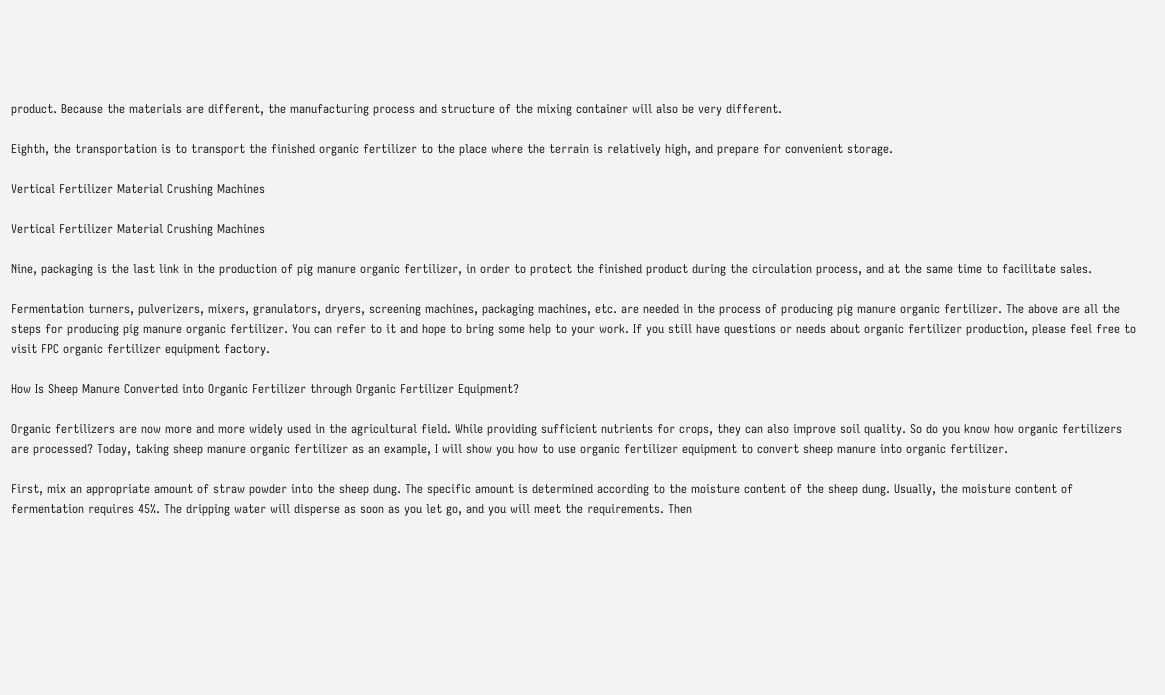product. Because the materials are different, the manufacturing process and structure of the mixing container will also be very different.

Eighth, the transportation is to transport the finished organic fertilizer to the place where the terrain is relatively high, and prepare for convenient storage.

Vertical Fertilizer Material Crushing Machines

Vertical Fertilizer Material Crushing Machines

Nine, packaging is the last link in the production of pig manure organic fertilizer, in order to protect the finished product during the circulation process, and at the same time to facilitate sales.

Fermentation turners, pulverizers, mixers, granulators, dryers, screening machines, packaging machines, etc. are needed in the process of producing pig manure organic fertilizer. The above are all the steps for producing pig manure organic fertilizer. You can refer to it and hope to bring some help to your work. If you still have questions or needs about organic fertilizer production, please feel free to visit FPC organic fertilizer equipment factory.

How Is Sheep Manure Converted into Organic Fertilizer through Organic Fertilizer Equipment?

Organic fertilizers are now more and more widely used in the agricultural field. While providing sufficient nutrients for crops, they can also improve soil quality. So do you know how organic fertilizers are processed? Today, taking sheep manure organic fertilizer as an example, I will show you how to use organic fertilizer equipment to convert sheep manure into organic fertilizer.

First, mix an appropriate amount of straw powder into the sheep dung. The specific amount is determined according to the moisture content of the sheep dung. Usually, the moisture content of fermentation requires 45%. The dripping water will disperse as soon as you let go, and you will meet the requirements. Then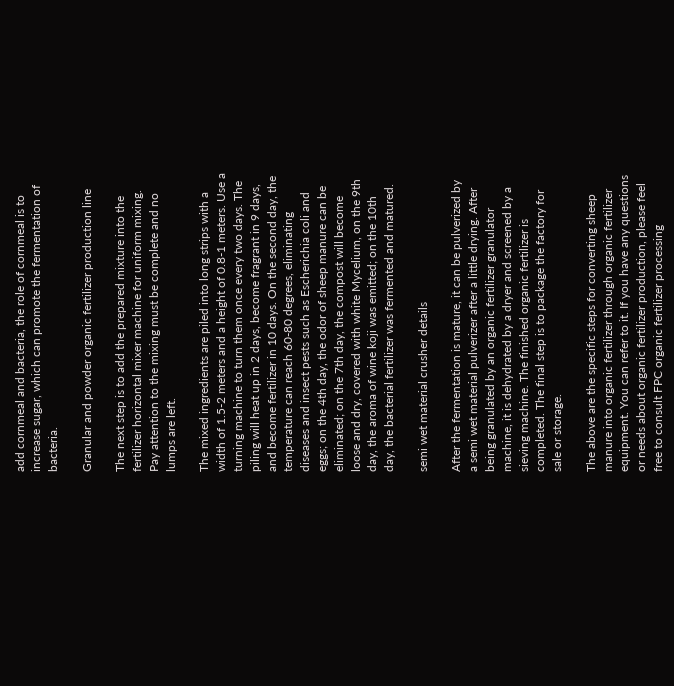add cornmeal and bacteria, the role of cornmeal is to increase sugar, which can promote the fermentation of bacteria.

Granular and powder organic fertilizer production line

The next step is to add the prepared mixture into the fertilizer horizontal mixer machine for uniform mixing. Pay attention to the mixing must be complete and no lumps are left.

The mixed ingredients are piled into long strips with a width of 1.5-2 meters and a height of 0.8-1 meters. Use a turning machine to turn them once every two days. The piling will heat up in 2 days, become fragrant in 9 days, and become fertilizer in 10 days. On the second day, the temperature can reach 60-80 degrees, eliminating diseases and insect pests such as Escherichia coli and eggs; on the 4th day, the odor of sheep manure can be eliminated; on the 7th day, the compost will become loose and dry, covered with white Mycelium, on the 9th day, the aroma of wine koji was emitted; on the 10th day, the bacterial fertilizer was fermented and matured.

semi wet material crusher details

After the fermentation is mature, it can be pulverized by a semi wet material pulverizer after a little drying. After being granulated by an organic fertilizer granulator machine, it is dehydrated by a dryer and screened by a sieving machine. The finished organic fertilizer is completed. The final step is to package the factory for sale or storage.

The above are the specific steps for converting sheep manure into organic fertilizer through organic fertilizer equipment. You can refer to it. If you have any questions or needs about organic fertilizer production, please feel free to consult FPC organic fertilizer processing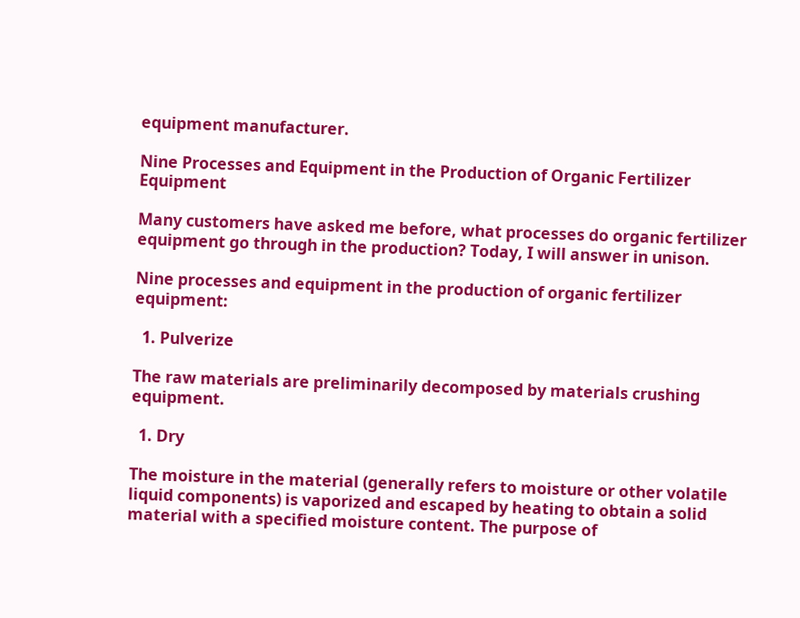equipment manufacturer.

Nine Processes and Equipment in the Production of Organic Fertilizer Equipment

Many customers have asked me before, what processes do organic fertilizer equipment go through in the production? Today, I will answer in unison.

Nine processes and equipment in the production of organic fertilizer equipment:

  1. Pulverize

The raw materials are preliminarily decomposed by materials crushing equipment.

  1. Dry

The moisture in the material (generally refers to moisture or other volatile liquid components) is vaporized and escaped by heating to obtain a solid material with a specified moisture content. The purpose of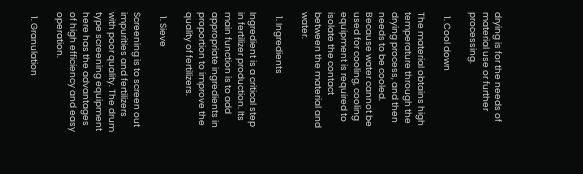drying is for the needs of material use or further processing.

  1. Cool down

The material obtains high temperature through the drying process, and then needs to be cooled. Because water cannot be used for cooling, cooling equipment is required to isolate the contact between the material and water.

  1. Ingredients

Ingredient is a critical step in fertilizer production. Its main function is to add appropriate ingredients in proportion to improve the quality of fertilizers.

  1. Sieve

Screening is to screen out impurities and fertilizers with poor quality. The drum type screening equipment here has the advantages of high efficiency and easy operation.

  1. Granulation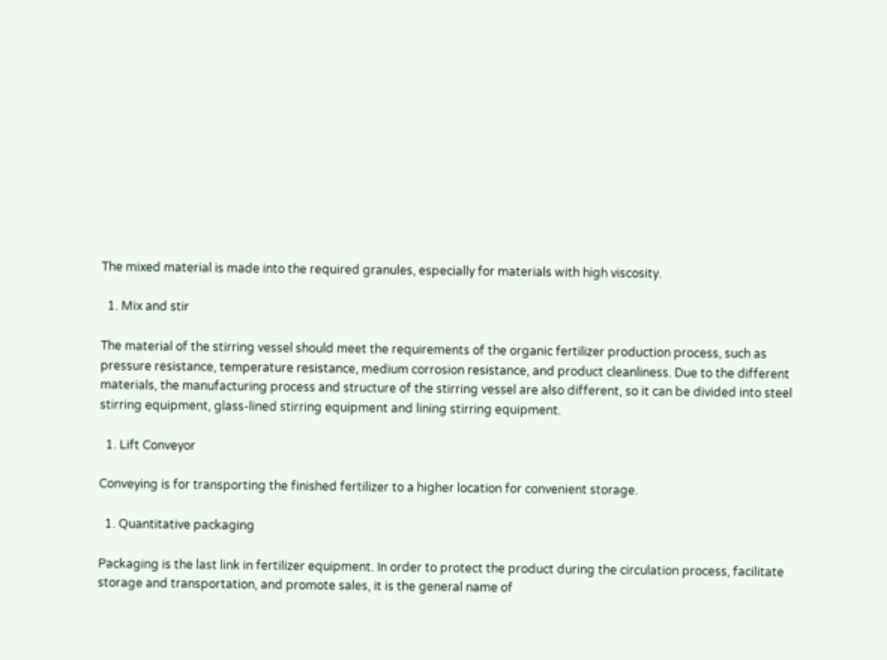The mixed material is made into the required granules, especially for materials with high viscosity.

  1. Mix and stir

The material of the stirring vessel should meet the requirements of the organic fertilizer production process, such as pressure resistance, temperature resistance, medium corrosion resistance, and product cleanliness. Due to the different materials, the manufacturing process and structure of the stirring vessel are also different, so it can be divided into steel stirring equipment, glass-lined stirring equipment and lining stirring equipment.

  1. Lift Conveyor

Conveying is for transporting the finished fertilizer to a higher location for convenient storage.

  1. Quantitative packaging

Packaging is the last link in fertilizer equipment. In order to protect the product during the circulation process, facilitate storage and transportation, and promote sales, it is the general name of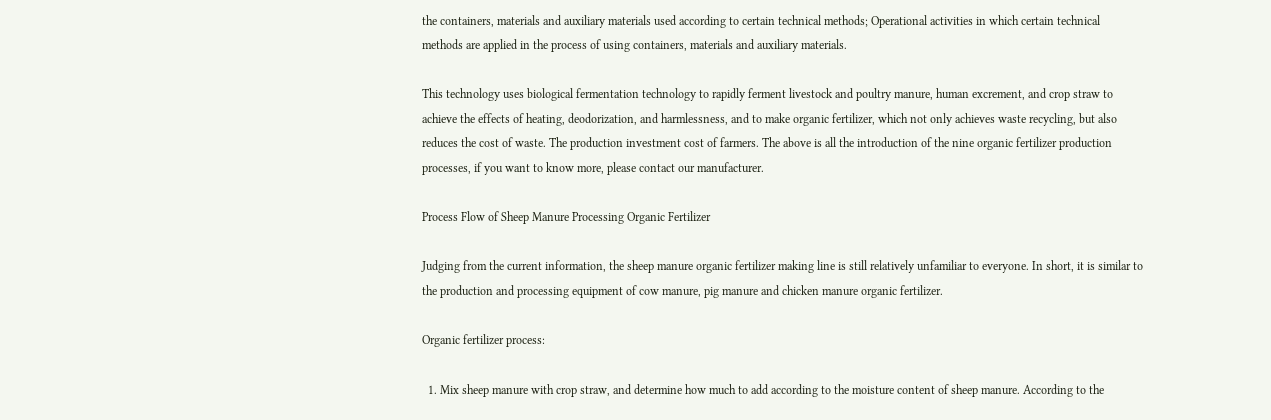the containers, materials and auxiliary materials used according to certain technical methods; Operational activities in which certain technical methods are applied in the process of using containers, materials and auxiliary materials.

This technology uses biological fermentation technology to rapidly ferment livestock and poultry manure, human excrement, and crop straw to achieve the effects of heating, deodorization, and harmlessness, and to make organic fertilizer, which not only achieves waste recycling, but also reduces the cost of waste. The production investment cost of farmers. The above is all the introduction of the nine organic fertilizer production processes, if you want to know more, please contact our manufacturer.

Process Flow of Sheep Manure Processing Organic Fertilizer

Judging from the current information, the sheep manure organic fertilizer making line is still relatively unfamiliar to everyone. In short, it is similar to the production and processing equipment of cow manure, pig manure and chicken manure organic fertilizer.

Organic fertilizer process:

  1. Mix sheep manure with crop straw, and determine how much to add according to the moisture content of sheep manure. According to the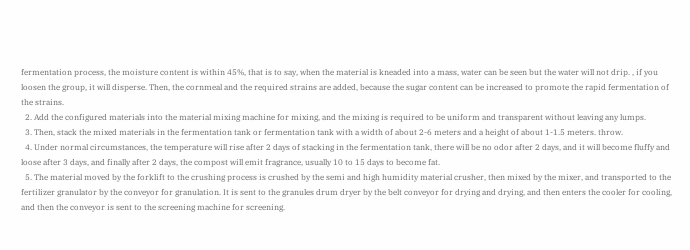fermentation process, the moisture content is within 45%, that is to say, when the material is kneaded into a mass, water can be seen but the water will not drip. , if you loosen the group, it will disperse. Then, the cornmeal and the required strains are added, because the sugar content can be increased to promote the rapid fermentation of the strains.
  2. Add the configured materials into the material mixing machine for mixing, and the mixing is required to be uniform and transparent without leaving any lumps.
  3. Then, stack the mixed materials in the fermentation tank or fermentation tank with a width of about 2-6 meters and a height of about 1-1.5 meters. throw.
  4. Under normal circumstances, the temperature will rise after 2 days of stacking in the fermentation tank, there will be no odor after 2 days, and it will become fluffy and loose after 3 days, and finally after 2 days, the compost will emit fragrance, usually 10 to 15 days to become fat.
  5. The material moved by the forklift to the crushing process is crushed by the semi and high humidity material crusher, then mixed by the mixer, and transported to the fertilizer granulator by the conveyor for granulation. It is sent to the granules drum dryer by the belt conveyor for drying and drying, and then enters the cooler for cooling, and then the conveyor is sent to the screening machine for screening.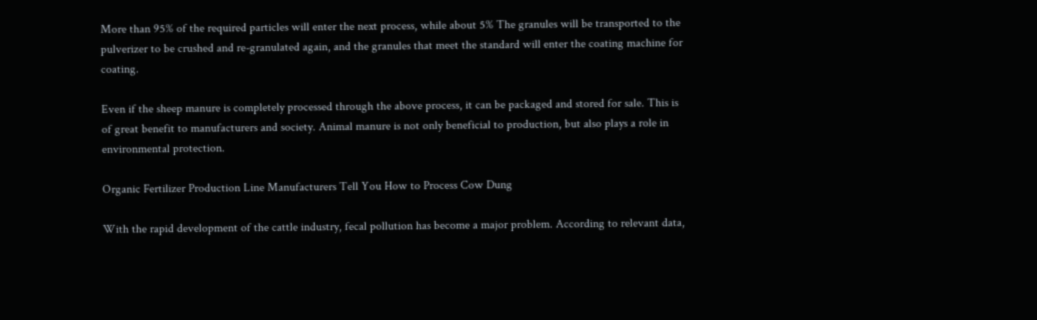More than 95% of the required particles will enter the next process, while about 5% The granules will be transported to the pulverizer to be crushed and re-granulated again, and the granules that meet the standard will enter the coating machine for coating.

Even if the sheep manure is completely processed through the above process, it can be packaged and stored for sale. This is of great benefit to manufacturers and society. Animal manure is not only beneficial to production, but also plays a role in environmental protection.

Organic Fertilizer Production Line Manufacturers Tell You How to Process Cow Dung

With the rapid development of the cattle industry, fecal pollution has become a major problem. According to relevant data,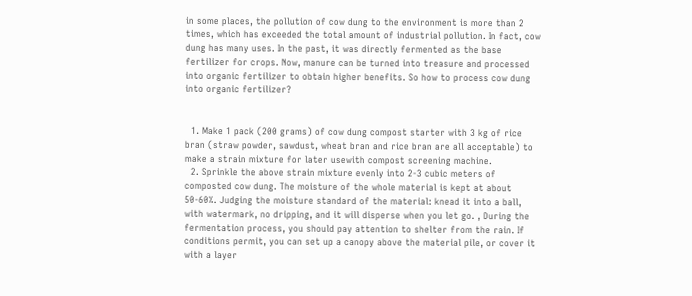in some places, the pollution of cow dung to the environment is more than 2 times, which has exceeded the total amount of industrial pollution. In fact, cow dung has many uses. In the past, it was directly fermented as the base fertilizer for crops. Now, manure can be turned into treasure and processed into organic fertilizer to obtain higher benefits. So how to process cow dung into organic fertilizer?


  1. Make 1 pack (200 grams) of cow dung compost starter with 3 kg of rice bran (straw powder, sawdust, wheat bran and rice bran are all acceptable) to make a strain mixture for later usewith compost screening machine.
  2. Sprinkle the above strain mixture evenly into 2-3 cubic meters of composted cow dung. The moisture of the whole material is kept at about 50-60%. Judging the moisture standard of the material: knead it into a ball, with watermark, no dripping, and it will disperse when you let go. , During the fermentation process, you should pay attention to shelter from the rain. If conditions permit, you can set up a canopy above the material pile, or cover it with a layer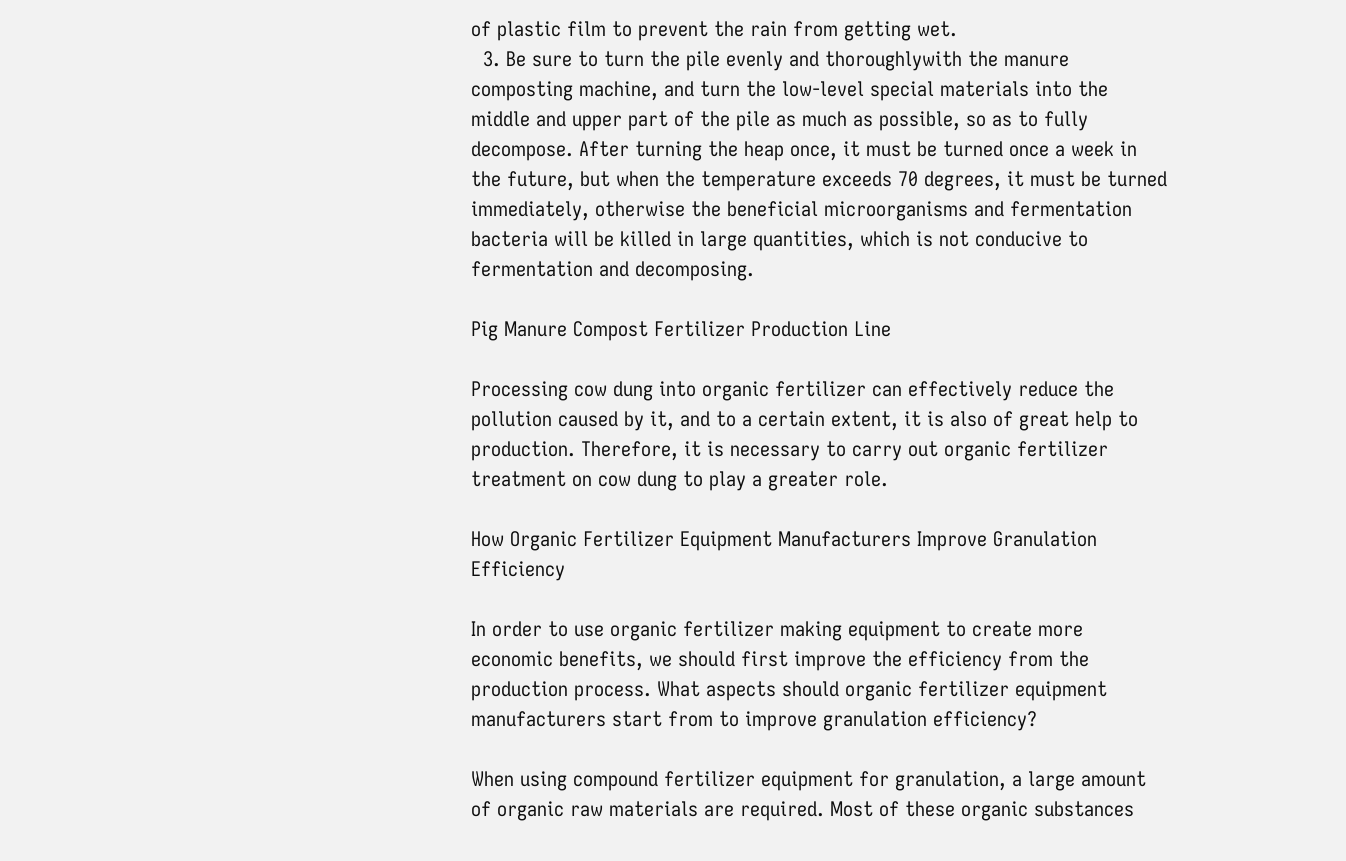of plastic film to prevent the rain from getting wet.
  3. Be sure to turn the pile evenly and thoroughlywith the manure composting machine, and turn the low-level special materials into the middle and upper part of the pile as much as possible, so as to fully decompose. After turning the heap once, it must be turned once a week in the future, but when the temperature exceeds 70 degrees, it must be turned immediately, otherwise the beneficial microorganisms and fermentation bacteria will be killed in large quantities, which is not conducive to fermentation and decomposing.

Pig Manure Compost Fertilizer Production Line

Processing cow dung into organic fertilizer can effectively reduce the pollution caused by it, and to a certain extent, it is also of great help to production. Therefore, it is necessary to carry out organic fertilizer treatment on cow dung to play a greater role.

How Organic Fertilizer Equipment Manufacturers Improve Granulation Efficiency

In order to use organic fertilizer making equipment to create more economic benefits, we should first improve the efficiency from the production process. What aspects should organic fertilizer equipment manufacturers start from to improve granulation efficiency?

When using compound fertilizer equipment for granulation, a large amount of organic raw materials are required. Most of these organic substances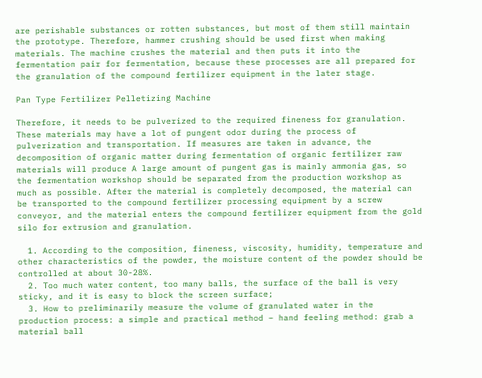are perishable substances or rotten substances, but most of them still maintain the prototype. Therefore, hammer crushing should be used first when making materials. The machine crushes the material and then puts it into the fermentation pair for fermentation, because these processes are all prepared for the granulation of the compound fertilizer equipment in the later stage.

Pan Type Fertilizer Pelletizing Machine

Therefore, it needs to be pulverized to the required fineness for granulation. These materials may have a lot of pungent odor during the process of pulverization and transportation. If measures are taken in advance, the decomposition of organic matter during fermentation of organic fertilizer raw materials will produce A large amount of pungent gas is mainly ammonia gas, so the fermentation workshop should be separated from the production workshop as much as possible. After the material is completely decomposed, the material can be transported to the compound fertilizer processing equipment by a screw conveyor, and the material enters the compound fertilizer equipment from the gold silo for extrusion and granulation.

  1. According to the composition, fineness, viscosity, humidity, temperature and other characteristics of the powder, the moisture content of the powder should be controlled at about 30-28%.
  2. Too much water content, too many balls, the surface of the ball is very sticky, and it is easy to block the screen surface;
  3. How to preliminarily measure the volume of granulated water in the production process: a simple and practical method – hand feeling method: grab a material ball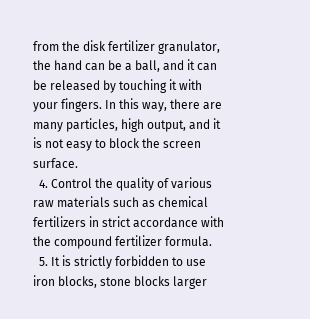from the disk fertilizer granulator, the hand can be a ball, and it can be released by touching it with your fingers. In this way, there are many particles, high output, and it is not easy to block the screen surface.
  4. Control the quality of various raw materials such as chemical fertilizers in strict accordance with the compound fertilizer formula.
  5. It is strictly forbidden to use iron blocks, stone blocks larger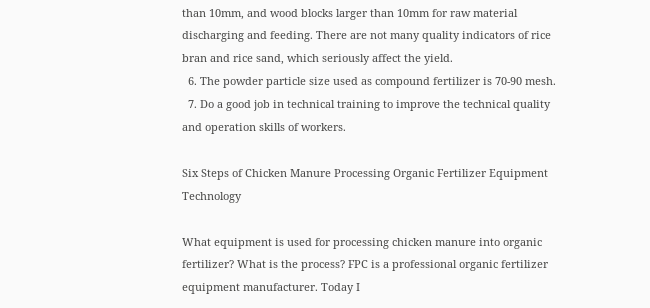than 10mm, and wood blocks larger than 10mm for raw material discharging and feeding. There are not many quality indicators of rice bran and rice sand, which seriously affect the yield.
  6. The powder particle size used as compound fertilizer is 70-90 mesh.
  7. Do a good job in technical training to improve the technical quality and operation skills of workers.

Six Steps of Chicken Manure Processing Organic Fertilizer Equipment Technology

What equipment is used for processing chicken manure into organic fertilizer? What is the process? FPC is a professional organic fertilizer equipment manufacturer. Today I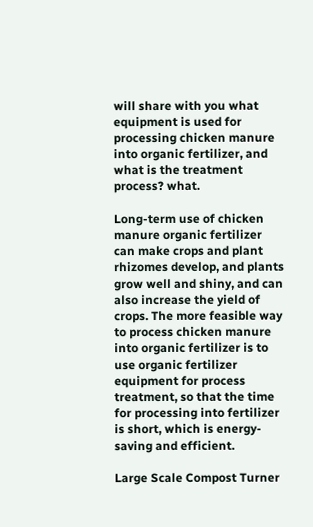will share with you what equipment is used for processing chicken manure into organic fertilizer, and what is the treatment process? what.

Long-term use of chicken manure organic fertilizer can make crops and plant rhizomes develop, and plants grow well and shiny, and can also increase the yield of crops. The more feasible way to process chicken manure into organic fertilizer is to use organic fertilizer equipment for process treatment, so that the time for processing into fertilizer is short, which is energy-saving and efficient.

Large Scale Compost Turner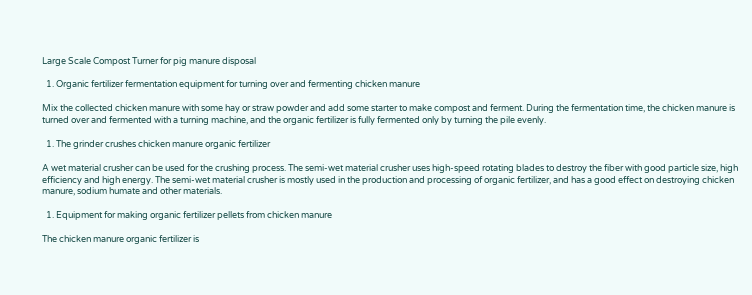Large Scale Compost Turner for pig manure disposal

  1. Organic fertilizer fermentation equipment for turning over and fermenting chicken manure

Mix the collected chicken manure with some hay or straw powder and add some starter to make compost and ferment. During the fermentation time, the chicken manure is turned over and fermented with a turning machine, and the organic fertilizer is fully fermented only by turning the pile evenly.

  1. The grinder crushes chicken manure organic fertilizer

A wet material crusher can be used for the crushing process. The semi-wet material crusher uses high-speed rotating blades to destroy the fiber with good particle size, high efficiency and high energy. The semi-wet material crusher is mostly used in the production and processing of organic fertilizer, and has a good effect on destroying chicken manure, sodium humate and other materials.

  1. Equipment for making organic fertilizer pellets from chicken manure

The chicken manure organic fertilizer is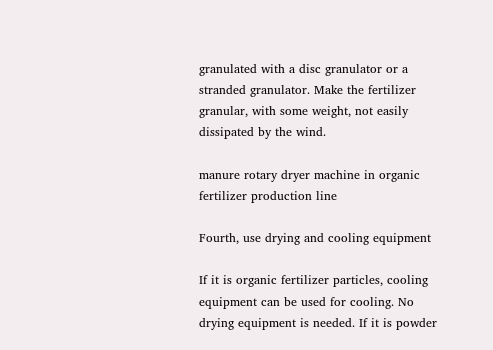granulated with a disc granulator or a stranded granulator. Make the fertilizer granular, with some weight, not easily dissipated by the wind.

manure rotary dryer machine in organic fertilizer production line

Fourth, use drying and cooling equipment

If it is organic fertilizer particles, cooling equipment can be used for cooling. No drying equipment is needed. If it is powder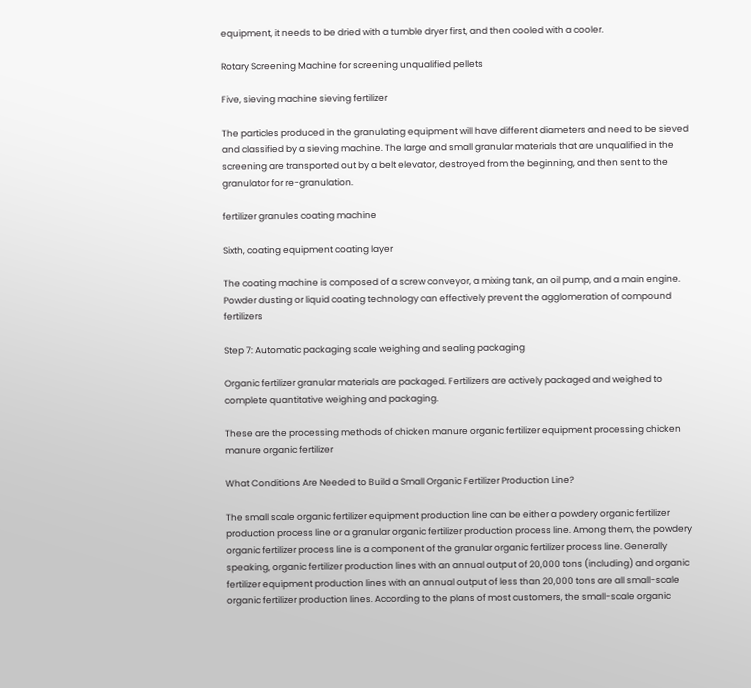equipment, it needs to be dried with a tumble dryer first, and then cooled with a cooler.

Rotary Screening Machine for screening unqualified pellets

Five, sieving machine sieving fertilizer

The particles produced in the granulating equipment will have different diameters and need to be sieved and classified by a sieving machine. The large and small granular materials that are unqualified in the screening are transported out by a belt elevator, destroyed from the beginning, and then sent to the granulator for re-granulation.

fertilizer granules coating machine

Sixth, coating equipment coating layer

The coating machine is composed of a screw conveyor, a mixing tank, an oil pump, and a main engine. Powder dusting or liquid coating technology can effectively prevent the agglomeration of compound fertilizers

Step 7: Automatic packaging scale weighing and sealing packaging

Organic fertilizer granular materials are packaged. Fertilizers are actively packaged and weighed to complete quantitative weighing and packaging.

These are the processing methods of chicken manure organic fertilizer equipment processing chicken manure organic fertilizer

What Conditions Are Needed to Build a Small Organic Fertilizer Production Line?

The small scale organic fertilizer equipment production line can be either a powdery organic fertilizer production process line or a granular organic fertilizer production process line. Among them, the powdery organic fertilizer process line is a component of the granular organic fertilizer process line. Generally speaking, organic fertilizer production lines with an annual output of 20,000 tons (including) and organic fertilizer equipment production lines with an annual output of less than 20,000 tons are all small-scale organic fertilizer production lines. According to the plans of most customers, the small-scale organic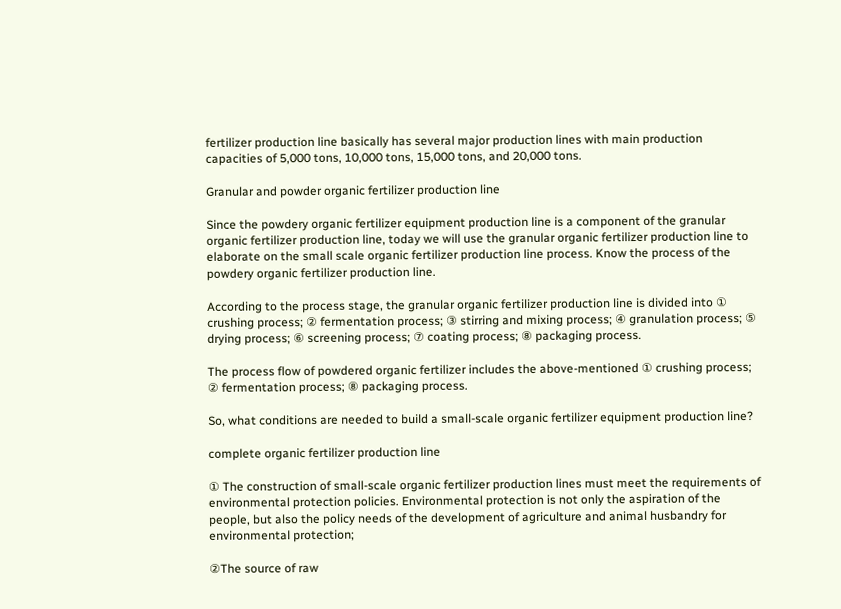fertilizer production line basically has several major production lines with main production capacities of 5,000 tons, 10,000 tons, 15,000 tons, and 20,000 tons.

Granular and powder organic fertilizer production line

Since the powdery organic fertilizer equipment production line is a component of the granular organic fertilizer production line, today we will use the granular organic fertilizer production line to elaborate on the small scale organic fertilizer production line process. Know the process of the powdery organic fertilizer production line.

According to the process stage, the granular organic fertilizer production line is divided into ① crushing process; ② fermentation process; ③ stirring and mixing process; ④ granulation process; ⑤ drying process; ⑥ screening process; ⑦ coating process; ⑧ packaging process.

The process flow of powdered organic fertilizer includes the above-mentioned ① crushing process; ② fermentation process; ⑧ packaging process.

So, what conditions are needed to build a small-scale organic fertilizer equipment production line?

complete organic fertilizer production line

① The construction of small-scale organic fertilizer production lines must meet the requirements of environmental protection policies. Environmental protection is not only the aspiration of the people, but also the policy needs of the development of agriculture and animal husbandry for environmental protection;

②The source of raw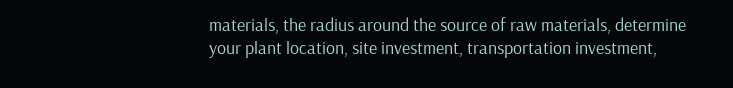materials, the radius around the source of raw materials, determine your plant location, site investment, transportation investment,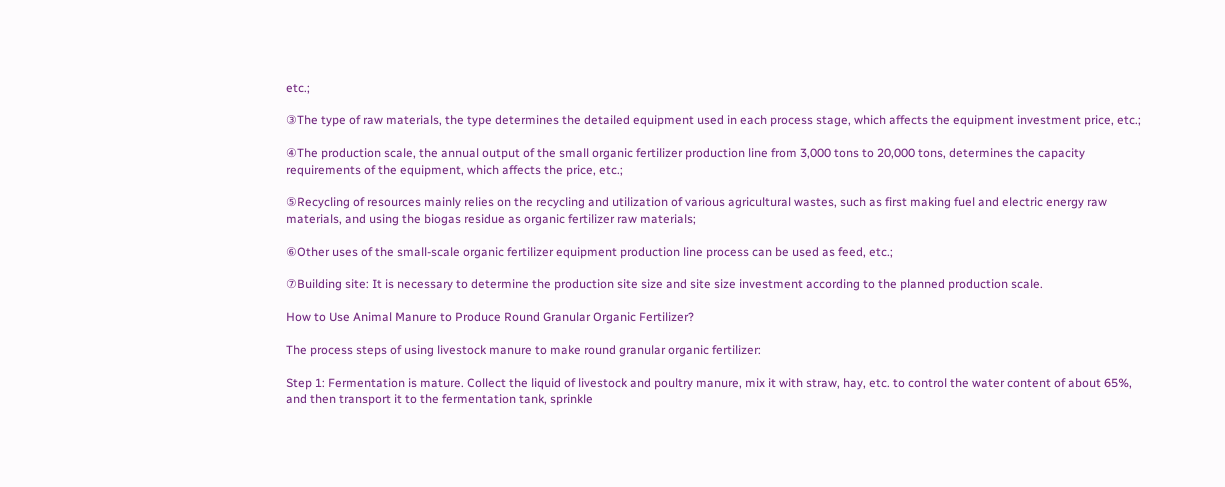etc.;

③The type of raw materials, the type determines the detailed equipment used in each process stage, which affects the equipment investment price, etc.;

④The production scale, the annual output of the small organic fertilizer production line from 3,000 tons to 20,000 tons, determines the capacity requirements of the equipment, which affects the price, etc.;

⑤Recycling of resources mainly relies on the recycling and utilization of various agricultural wastes, such as first making fuel and electric energy raw materials, and using the biogas residue as organic fertilizer raw materials;

⑥Other uses of the small-scale organic fertilizer equipment production line process can be used as feed, etc.;

⑦Building site: It is necessary to determine the production site size and site size investment according to the planned production scale.

How to Use Animal Manure to Produce Round Granular Organic Fertilizer?

The process steps of using livestock manure to make round granular organic fertilizer:

Step 1: Fermentation is mature. Collect the liquid of livestock and poultry manure, mix it with straw, hay, etc. to control the water content of about 65%, and then transport it to the fermentation tank, sprinkle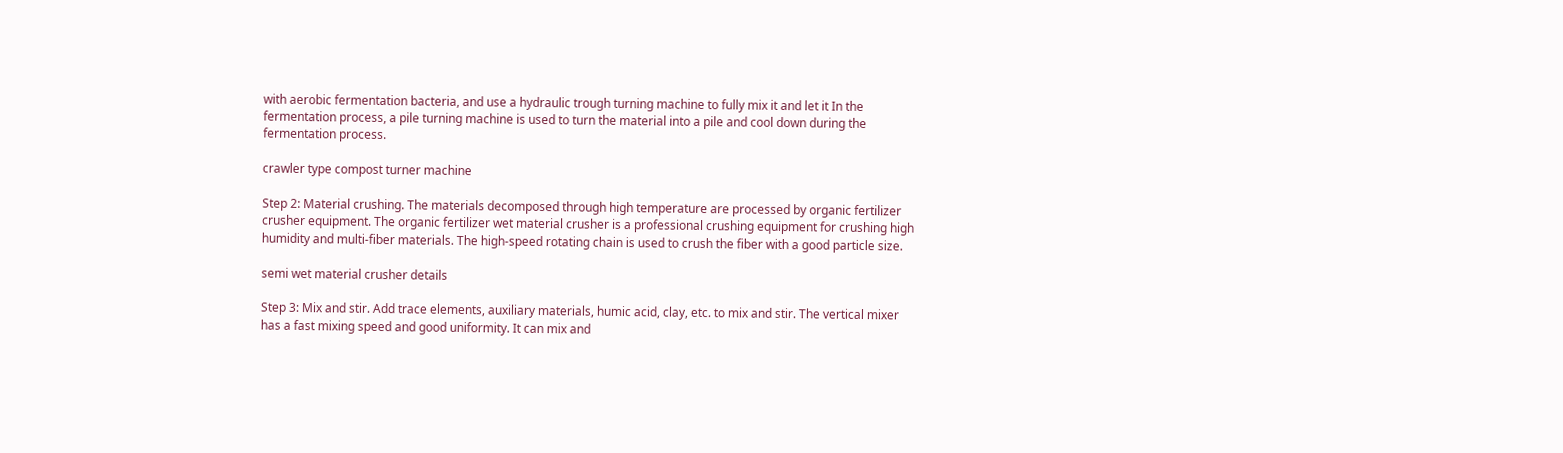with aerobic fermentation bacteria, and use a hydraulic trough turning machine to fully mix it and let it In the fermentation process, a pile turning machine is used to turn the material into a pile and cool down during the fermentation process.

crawler type compost turner machine

Step 2: Material crushing. The materials decomposed through high temperature are processed by organic fertilizer crusher equipment. The organic fertilizer wet material crusher is a professional crushing equipment for crushing high humidity and multi-fiber materials. The high-speed rotating chain is used to crush the fiber with a good particle size.

semi wet material crusher details

Step 3: Mix and stir. Add trace elements, auxiliary materials, humic acid, clay, etc. to mix and stir. The vertical mixer has a fast mixing speed and good uniformity. It can mix and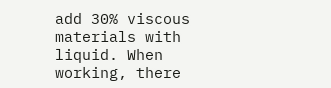add 30% viscous materials with liquid. When working, there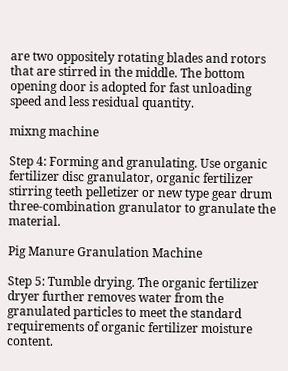are two oppositely rotating blades and rotors that are stirred in the middle. The bottom opening door is adopted for fast unloading speed and less residual quantity.

mixng machine

Step 4: Forming and granulating. Use organic fertilizer disc granulator, organic fertilizer stirring teeth pelletizer or new type gear drum three-combination granulator to granulate the material.

Pig Manure Granulation Machine

Step 5: Tumble drying. The organic fertilizer dryer further removes water from the granulated particles to meet the standard requirements of organic fertilizer moisture content.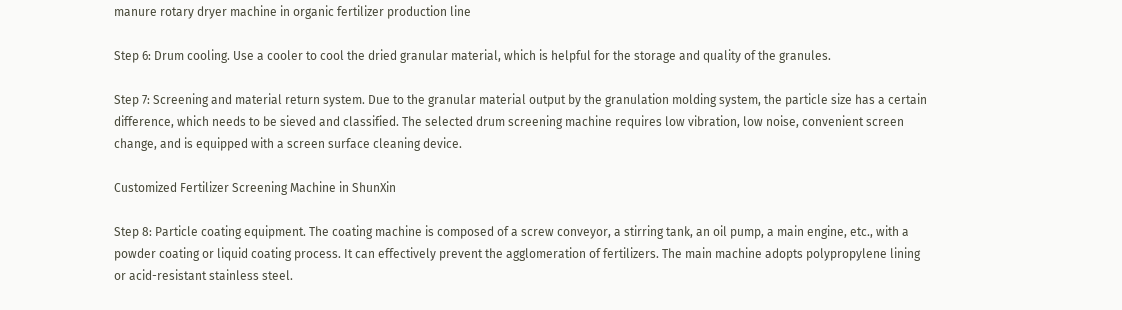manure rotary dryer machine in organic fertilizer production line

Step 6: Drum cooling. Use a cooler to cool the dried granular material, which is helpful for the storage and quality of the granules.

Step 7: Screening and material return system. Due to the granular material output by the granulation molding system, the particle size has a certain difference, which needs to be sieved and classified. The selected drum screening machine requires low vibration, low noise, convenient screen change, and is equipped with a screen surface cleaning device.

Customized Fertilizer Screening Machine in ShunXin

Step 8: Particle coating equipment. The coating machine is composed of a screw conveyor, a stirring tank, an oil pump, a main engine, etc., with a powder coating or liquid coating process. It can effectively prevent the agglomeration of fertilizers. The main machine adopts polypropylene lining or acid-resistant stainless steel.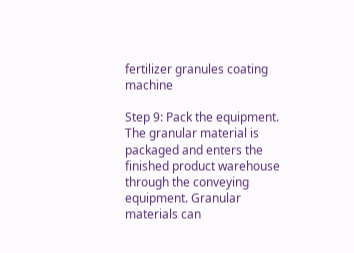fertilizer granules coating machine

Step 9: Pack the equipment. The granular material is packaged and enters the finished product warehouse through the conveying equipment. Granular materials can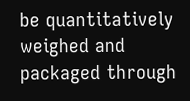be quantitatively weighed and packaged through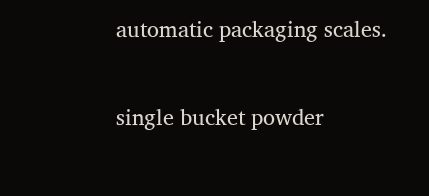automatic packaging scales.

single bucket powder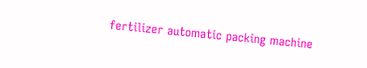fertilizer automatic packing machine